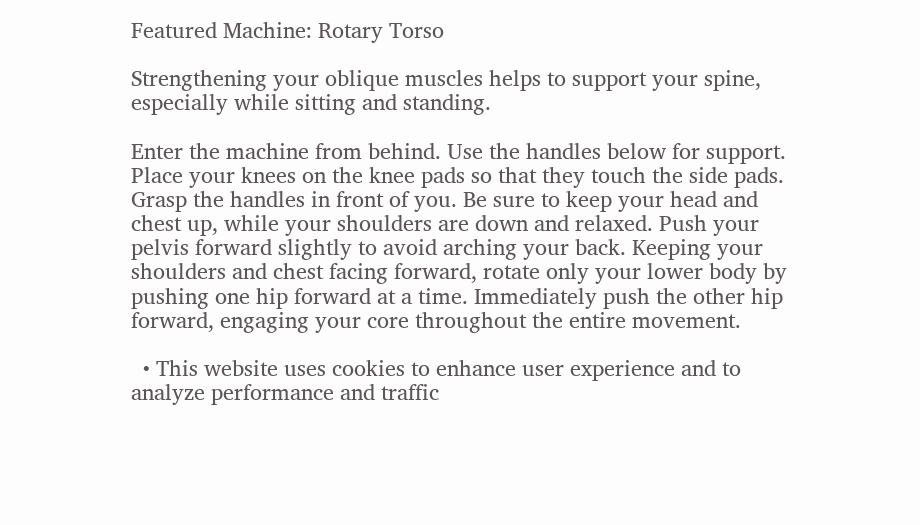Featured Machine: Rotary Torso

Strengthening your oblique muscles helps to support your spine, especially while sitting and standing.

Enter the machine from behind. Use the handles below for support. Place your knees on the knee pads so that they touch the side pads. Grasp the handles in front of you. Be sure to keep your head and chest up, while your shoulders are down and relaxed. Push your pelvis forward slightly to avoid arching your back. Keeping your shoulders and chest facing forward, rotate only your lower body by pushing one hip forward at a time. Immediately push the other hip forward, engaging your core throughout the entire movement.

  • This website uses cookies to enhance user experience and to analyze performance and traffic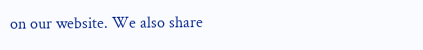on our website. We also share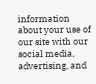information about your use of our site with our social media, advertising, and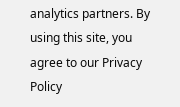analytics partners. By using this site, you agree to our Privacy Policy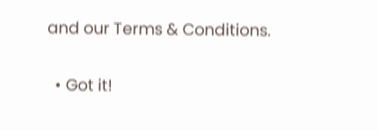and our Terms & Conditions.

  • Got it!